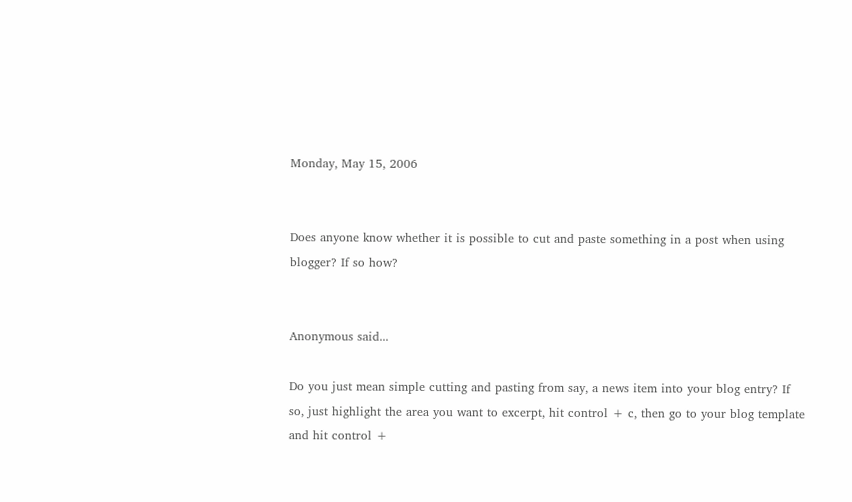Monday, May 15, 2006


Does anyone know whether it is possible to cut and paste something in a post when using blogger? If so how?


Anonymous said...

Do you just mean simple cutting and pasting from say, a news item into your blog entry? If so, just highlight the area you want to excerpt, hit control + c, then go to your blog template and hit control +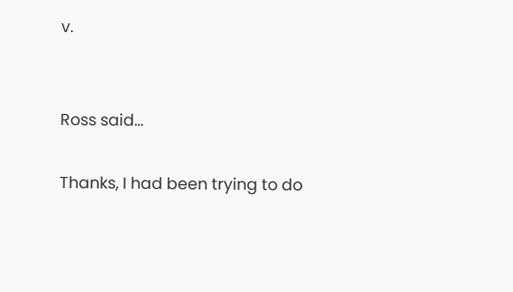v.


Ross said...

Thanks, I had been trying to do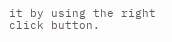it by using the right click button.